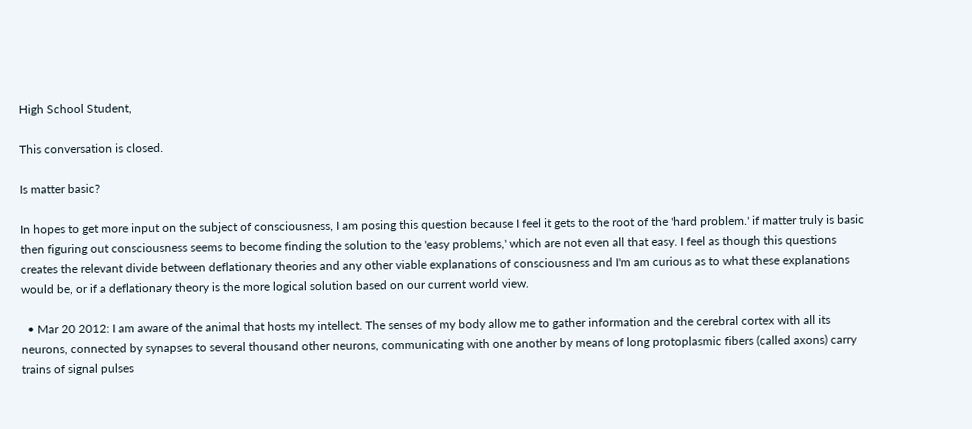High School Student,

This conversation is closed.

Is matter basic?

In hopes to get more input on the subject of consciousness, I am posing this question because I feel it gets to the root of the 'hard problem.' if matter truly is basic then figuring out consciousness seems to become finding the solution to the 'easy problems,' which are not even all that easy. I feel as though this questions creates the relevant divide between deflationary theories and any other viable explanations of consciousness and I'm am curious as to what these explanations would be, or if a deflationary theory is the more logical solution based on our current world view.

  • Mar 20 2012: I am aware of the animal that hosts my intellect. The senses of my body allow me to gather information and the cerebral cortex with all its neurons, connected by synapses to several thousand other neurons, communicating with one another by means of long protoplasmic fibers (called axons) carry trains of signal pulses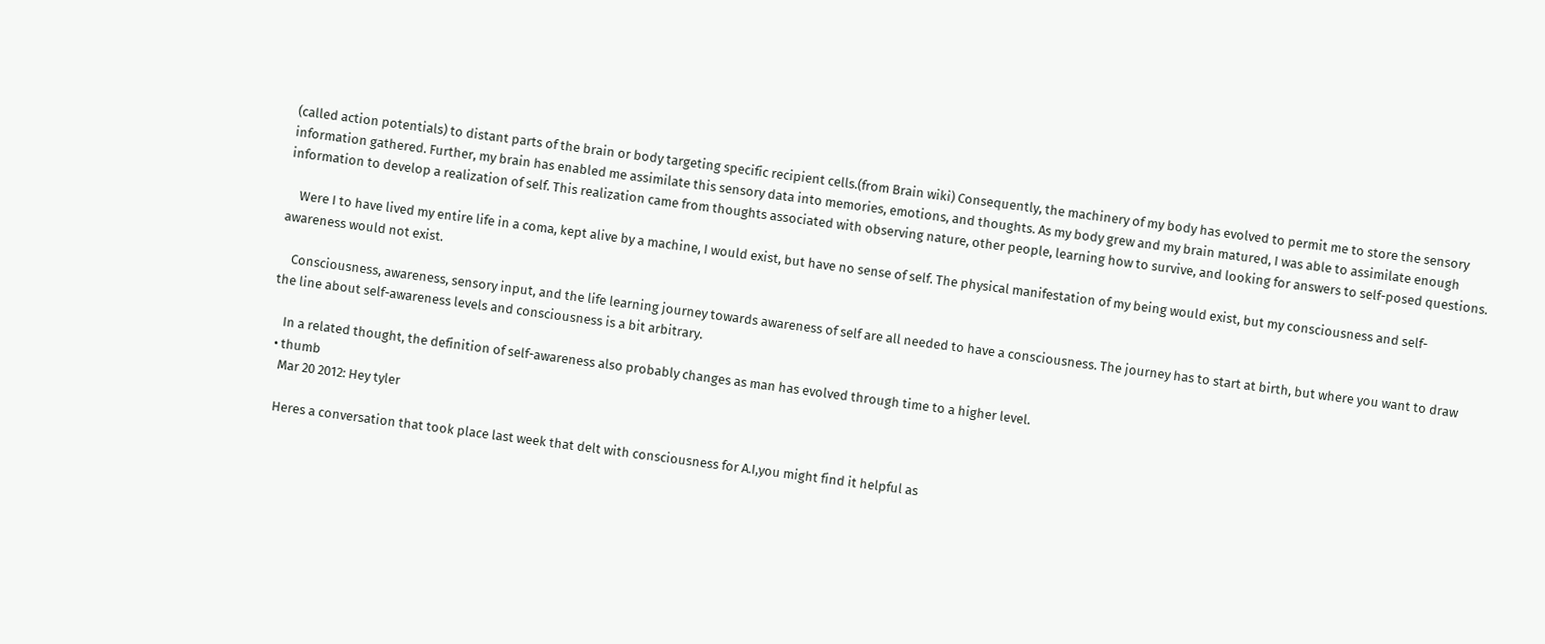(called action potentials) to distant parts of the brain or body targeting specific recipient cells.(from Brain wiki) Consequently, the machinery of my body has evolved to permit me to store the sensory information gathered. Further, my brain has enabled me assimilate this sensory data into memories, emotions, and thoughts. As my body grew and my brain matured, I was able to assimilate enough information to develop a realization of self. This realization came from thoughts associated with observing nature, other people, learning how to survive, and looking for answers to self-posed questions.

    Were I to have lived my entire life in a coma, kept alive by a machine, I would exist, but have no sense of self. The physical manifestation of my being would exist, but my consciousness and self-awareness would not exist.

    Consciousness, awareness, sensory input, and the life learning journey towards awareness of self are all needed to have a consciousness. The journey has to start at birth, but where you want to draw the line about self-awareness levels and consciousness is a bit arbitrary.

    In a related thought, the definition of self-awareness also probably changes as man has evolved through time to a higher level.
  • thumb
    Mar 20 2012: Hey tyler

    Heres a conversation that took place last week that delt with consciousness for A.I,you might find it helpful as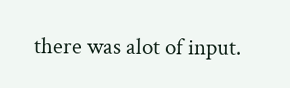there was alot of input.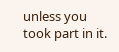unless you took part in it.